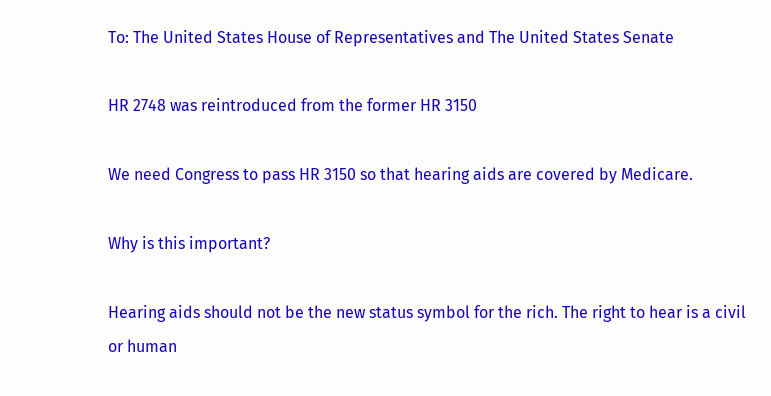To: The United States House of Representatives and The United States Senate

HR 2748 was reintroduced from the former HR 3150

We need Congress to pass HR 3150 so that hearing aids are covered by Medicare.

Why is this important?

Hearing aids should not be the new status symbol for the rich. The right to hear is a civil or human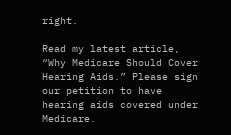right.

Read my latest article, “Why Medicare Should Cover Hearing Aids.” Please sign our petition to have hearing aids covered under Medicare.